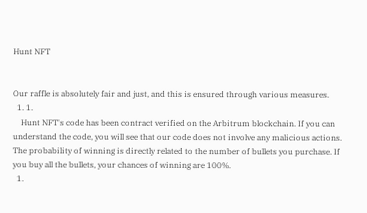Hunt NFT


Our raffle is absolutely fair and just, and this is ensured through various measures.
  1. 1.
    Hunt NFT's code has been contract verified on the Arbitrum blockchain. If you can understand the code, you will see that our code does not involve any malicious actions. The probability of winning is directly related to the number of bullets you purchase. If you buy all the bullets, your chances of winning are 100%.
  1.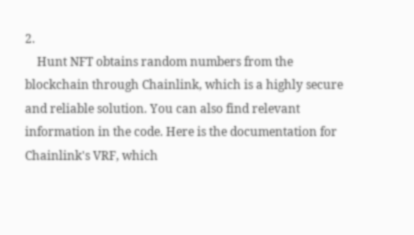2.
    Hunt NFT obtains random numbers from the blockchain through Chainlink, which is a highly secure and reliable solution. You can also find relevant information in the code. Here is the documentation for Chainlink's VRF, which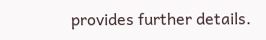provides further details.